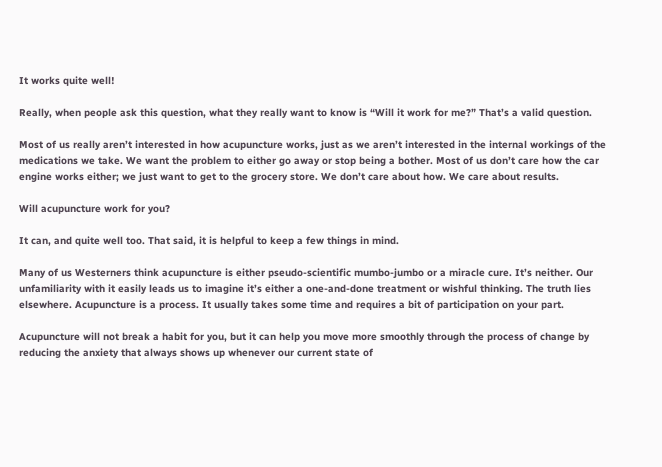It works quite well!

Really, when people ask this question, what they really want to know is “Will it work for me?” That’s a valid question.

Most of us really aren’t interested in how acupuncture works, just as we aren’t interested in the internal workings of the medications we take. We want the problem to either go away or stop being a bother. Most of us don’t care how the car engine works either; we just want to get to the grocery store. We don’t care about how. We care about results.

Will acupuncture work for you?

It can, and quite well too. That said, it is helpful to keep a few things in mind.

Many of us Westerners think acupuncture is either pseudo-scientific mumbo-jumbo or a miracle cure. It’s neither. Our unfamiliarity with it easily leads us to imagine it’s either a one-and-done treatment or wishful thinking. The truth lies elsewhere. Acupuncture is a process. It usually takes some time and requires a bit of participation on your part.

Acupuncture will not break a habit for you, but it can help you move more smoothly through the process of change by reducing the anxiety that always shows up whenever our current state of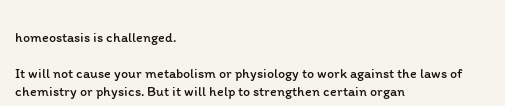homeostasis is challenged.

It will not cause your metabolism or physiology to work against the laws of chemistry or physics. But it will help to strengthen certain organ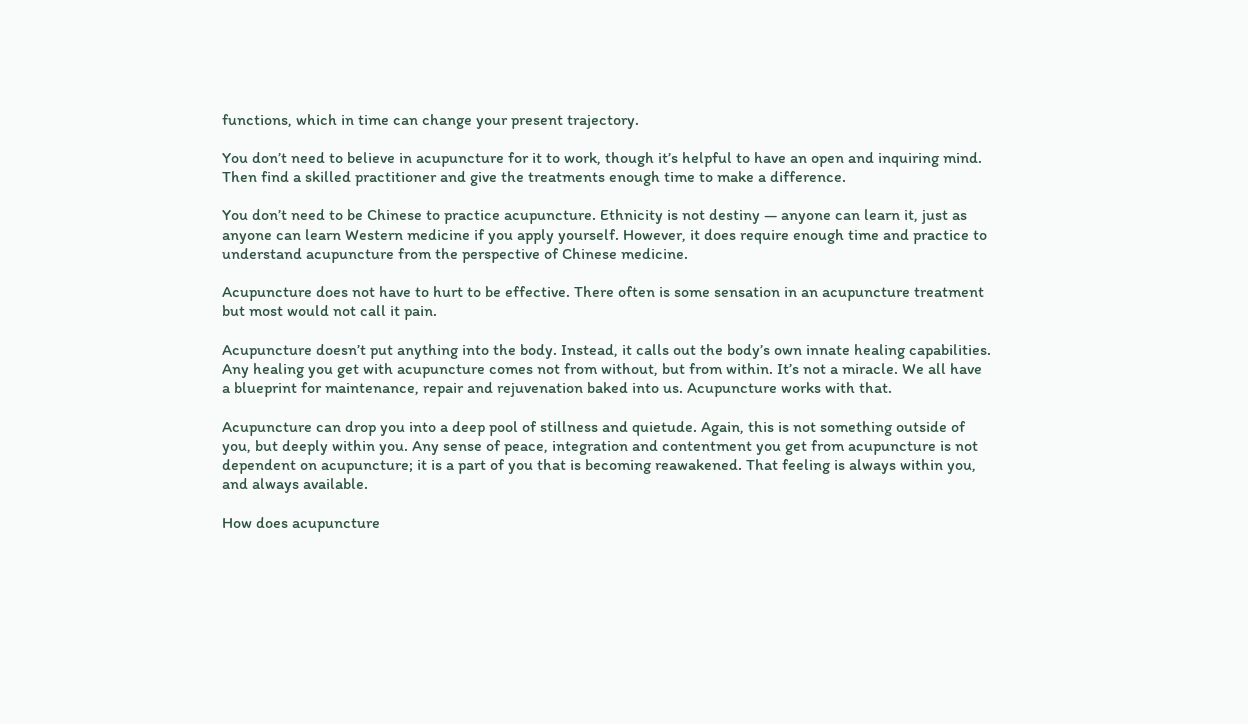functions, which in time can change your present trajectory.

You don’t need to believe in acupuncture for it to work, though it’s helpful to have an open and inquiring mind. Then find a skilled practitioner and give the treatments enough time to make a difference.

You don’t need to be Chinese to practice acupuncture. Ethnicity is not destiny — anyone can learn it, just as anyone can learn Western medicine if you apply yourself. However, it does require enough time and practice to understand acupuncture from the perspective of Chinese medicine.

Acupuncture does not have to hurt to be effective. There often is some sensation in an acupuncture treatment but most would not call it pain.

Acupuncture doesn’t put anything into the body. Instead, it calls out the body’s own innate healing capabilities. Any healing you get with acupuncture comes not from without, but from within. It’s not a miracle. We all have a blueprint for maintenance, repair and rejuvenation baked into us. Acupuncture works with that.

Acupuncture can drop you into a deep pool of stillness and quietude. Again, this is not something outside of you, but deeply within you. Any sense of peace, integration and contentment you get from acupuncture is not dependent on acupuncture; it is a part of you that is becoming reawakened. That feeling is always within you, and always available.

How does acupuncture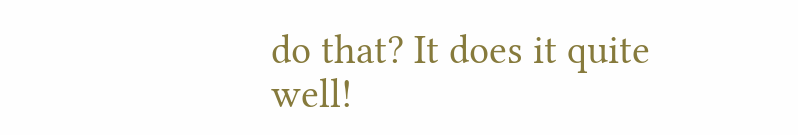do that? It does it quite well!